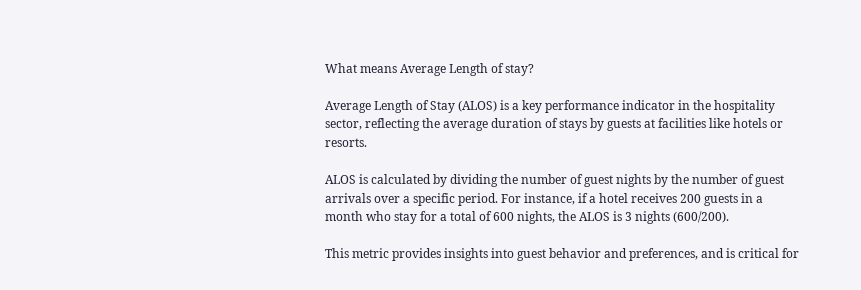What means Average Length of stay?

Average Length of Stay (ALOS) is a key performance indicator in the hospitality sector, reflecting the average duration of stays by guests at facilities like hotels or resorts.

ALOS is calculated by dividing the number of guest nights by the number of guest arrivals over a specific period. For instance, if a hotel receives 200 guests in a month who stay for a total of 600 nights, the ALOS is 3 nights (600/200).

This metric provides insights into guest behavior and preferences, and is critical for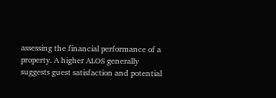assessing the financial performance of a property. A higher ALOS generally suggests guest satisfaction and potential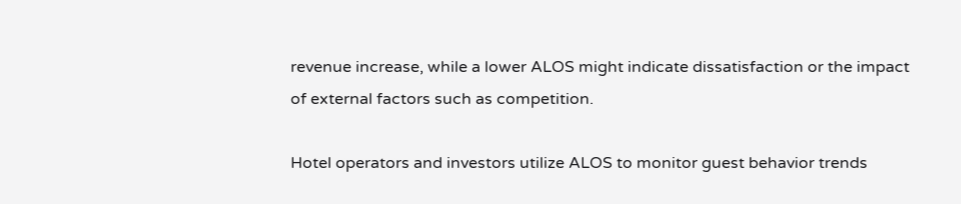revenue increase, while a lower ALOS might indicate dissatisfaction or the impact of external factors such as competition.

Hotel operators and investors utilize ALOS to monitor guest behavior trends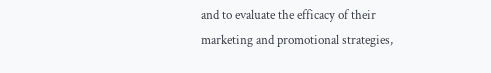and to evaluate the efficacy of their marketing and promotional strategies,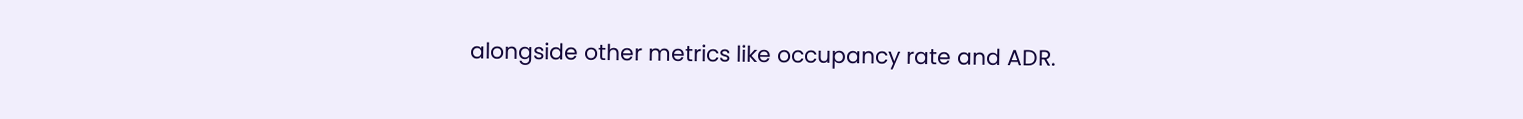alongside other metrics like occupancy rate and ADR.